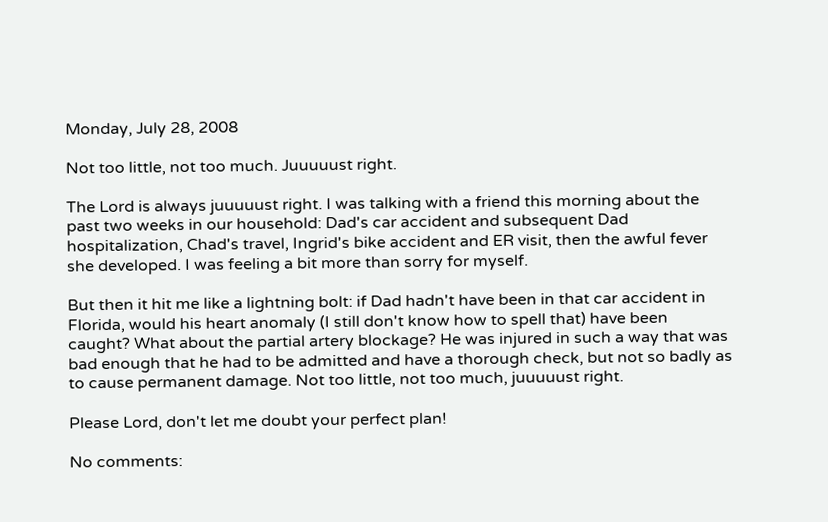Monday, July 28, 2008

Not too little, not too much. Juuuuust right.

The Lord is always juuuuust right. I was talking with a friend this morning about the past two weeks in our household: Dad's car accident and subsequent Dad hospitalization, Chad's travel, Ingrid's bike accident and ER visit, then the awful fever she developed. I was feeling a bit more than sorry for myself.

But then it hit me like a lightning bolt: if Dad hadn't have been in that car accident in Florida, would his heart anomaly (I still don't know how to spell that) have been caught? What about the partial artery blockage? He was injured in such a way that was bad enough that he had to be admitted and have a thorough check, but not so badly as to cause permanent damage. Not too little, not too much, juuuuust right.

Please Lord, don't let me doubt your perfect plan!

No comments: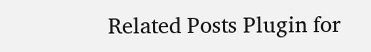Related Posts Plugin for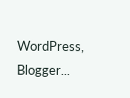WordPress, Blogger...